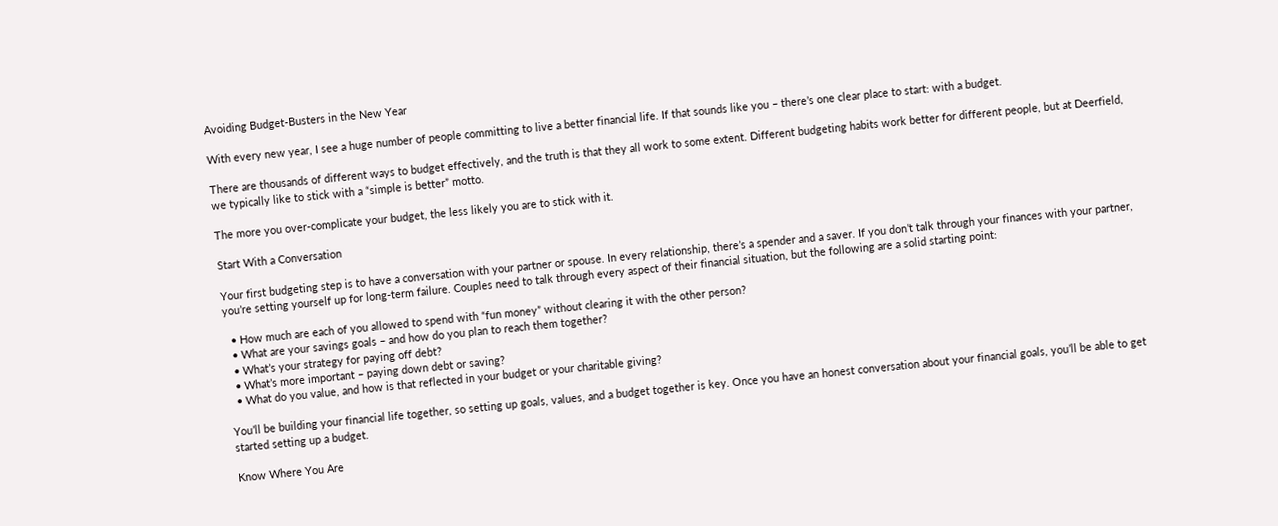Avoiding Budget-Busters in the New Year

With every new year, I see a huge number of people committing to live a better financial life. If that sounds like you – there’s one clear place to start: with a budget.

There are thousands of different ways to budget effectively, and the truth is that they all work to some extent. Different budgeting habits work better for different people, but at Deerfield, we typically like to stick with a “simple is better” motto.

The more you over-complicate your budget, the less likely you are to stick with it.

Start With a Conversation

Your first budgeting step is to have a conversation with your partner or spouse. In every relationship, there’s a spender and a saver. If you don’t talk through your finances with your partner, you’re setting yourself up for long-term failure. Couples need to talk through every aspect of their financial situation, but the following are a solid starting point:

  • How much are each of you allowed to spend with “fun money” without clearing it with the other person?
  • What are your savings goals – and how do you plan to reach them together?
  • What’s your strategy for paying off debt?
  • What’s more important – paying down debt or saving?
  • What do you value, and how is that reflected in your budget or your charitable giving?

You’ll be building your financial life together, so setting up goals, values, and a budget together is key. Once you have an honest conversation about your financial goals, you’ll be able to get started setting up a budget.

Know Where You Are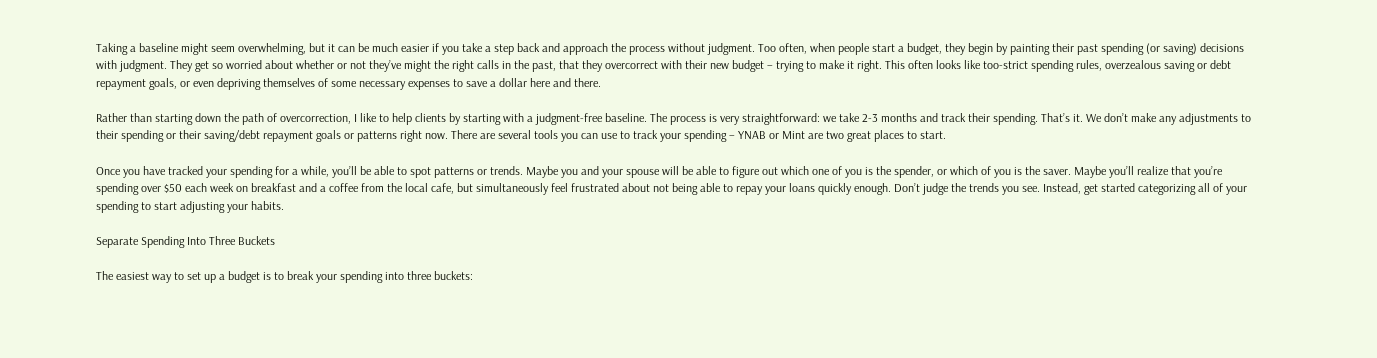Taking a baseline might seem overwhelming, but it can be much easier if you take a step back and approach the process without judgment. Too often, when people start a budget, they begin by painting their past spending (or saving) decisions with judgment. They get so worried about whether or not they’ve might the right calls in the past, that they overcorrect with their new budget – trying to make it right. This often looks like too-strict spending rules, overzealous saving or debt repayment goals, or even depriving themselves of some necessary expenses to save a dollar here and there.

Rather than starting down the path of overcorrection, I like to help clients by starting with a judgment-free baseline. The process is very straightforward: we take 2-3 months and track their spending. That’s it. We don’t make any adjustments to their spending or their saving/debt repayment goals or patterns right now. There are several tools you can use to track your spending – YNAB or Mint are two great places to start.

Once you have tracked your spending for a while, you’ll be able to spot patterns or trends. Maybe you and your spouse will be able to figure out which one of you is the spender, or which of you is the saver. Maybe you’ll realize that you’re spending over $50 each week on breakfast and a coffee from the local cafe, but simultaneously feel frustrated about not being able to repay your loans quickly enough. Don’t judge the trends you see. Instead, get started categorizing all of your spending to start adjusting your habits.

Separate Spending Into Three Buckets

The easiest way to set up a budget is to break your spending into three buckets: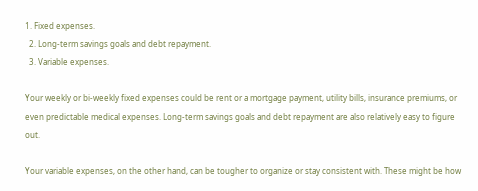1. Fixed expenses.
  2. Long-term savings goals and debt repayment.
  3. Variable expenses.

Your weekly or bi-weekly fixed expenses could be rent or a mortgage payment, utility bills, insurance premiums, or even predictable medical expenses. Long-term savings goals and debt repayment are also relatively easy to figure out.

Your variable expenses, on the other hand, can be tougher to organize or stay consistent with. These might be how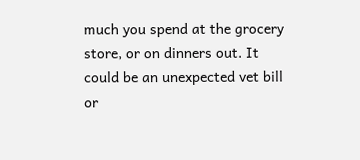much you spend at the grocery store, or on dinners out. It could be an unexpected vet bill or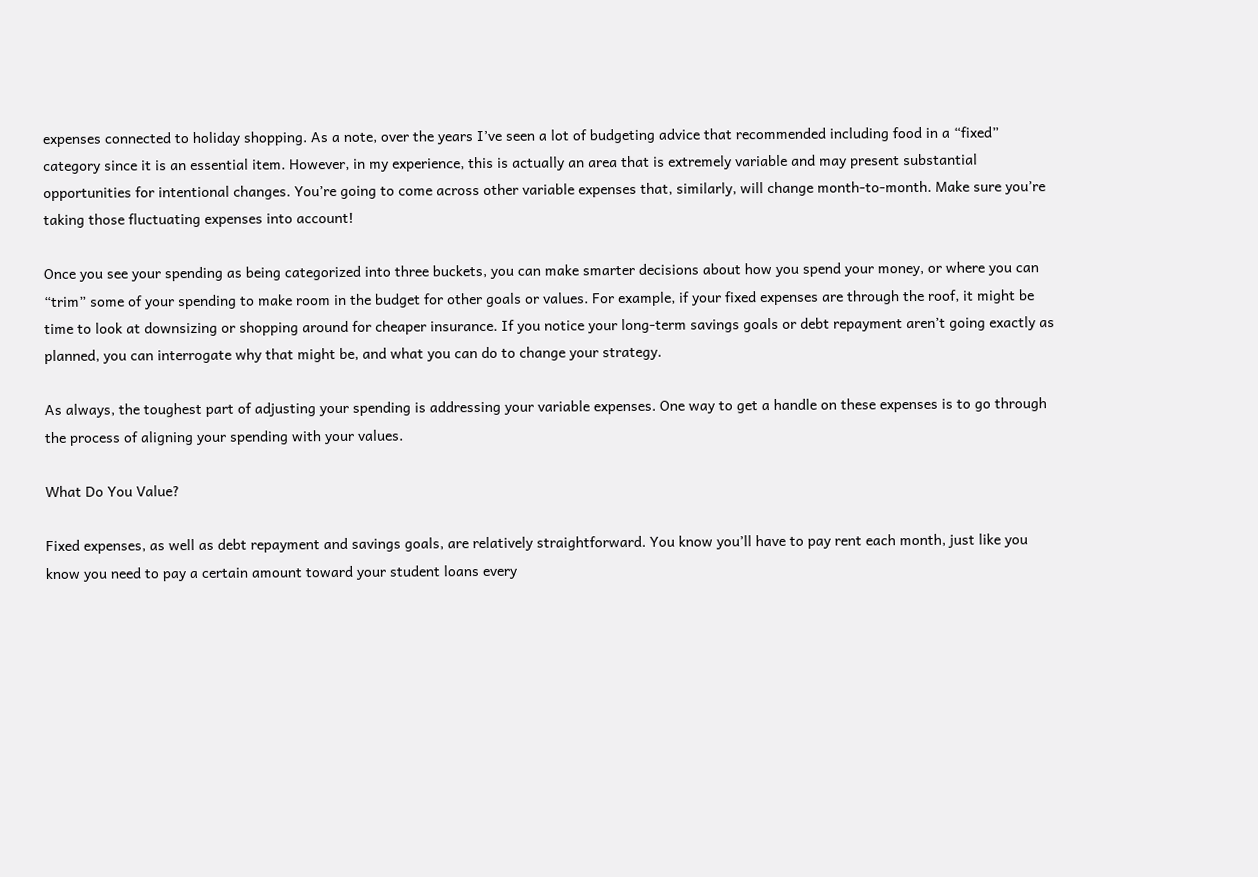expenses connected to holiday shopping. As a note, over the years I’ve seen a lot of budgeting advice that recommended including food in a “fixed” category since it is an essential item. However, in my experience, this is actually an area that is extremely variable and may present substantial opportunities for intentional changes. You’re going to come across other variable expenses that, similarly, will change month-to-month. Make sure you’re taking those fluctuating expenses into account!

Once you see your spending as being categorized into three buckets, you can make smarter decisions about how you spend your money, or where you can “trim” some of your spending to make room in the budget for other goals or values. For example, if your fixed expenses are through the roof, it might be time to look at downsizing or shopping around for cheaper insurance. If you notice your long-term savings goals or debt repayment aren’t going exactly as planned, you can interrogate why that might be, and what you can do to change your strategy.

As always, the toughest part of adjusting your spending is addressing your variable expenses. One way to get a handle on these expenses is to go through the process of aligning your spending with your values.

What Do You Value?

Fixed expenses, as well as debt repayment and savings goals, are relatively straightforward. You know you’ll have to pay rent each month, just like you know you need to pay a certain amount toward your student loans every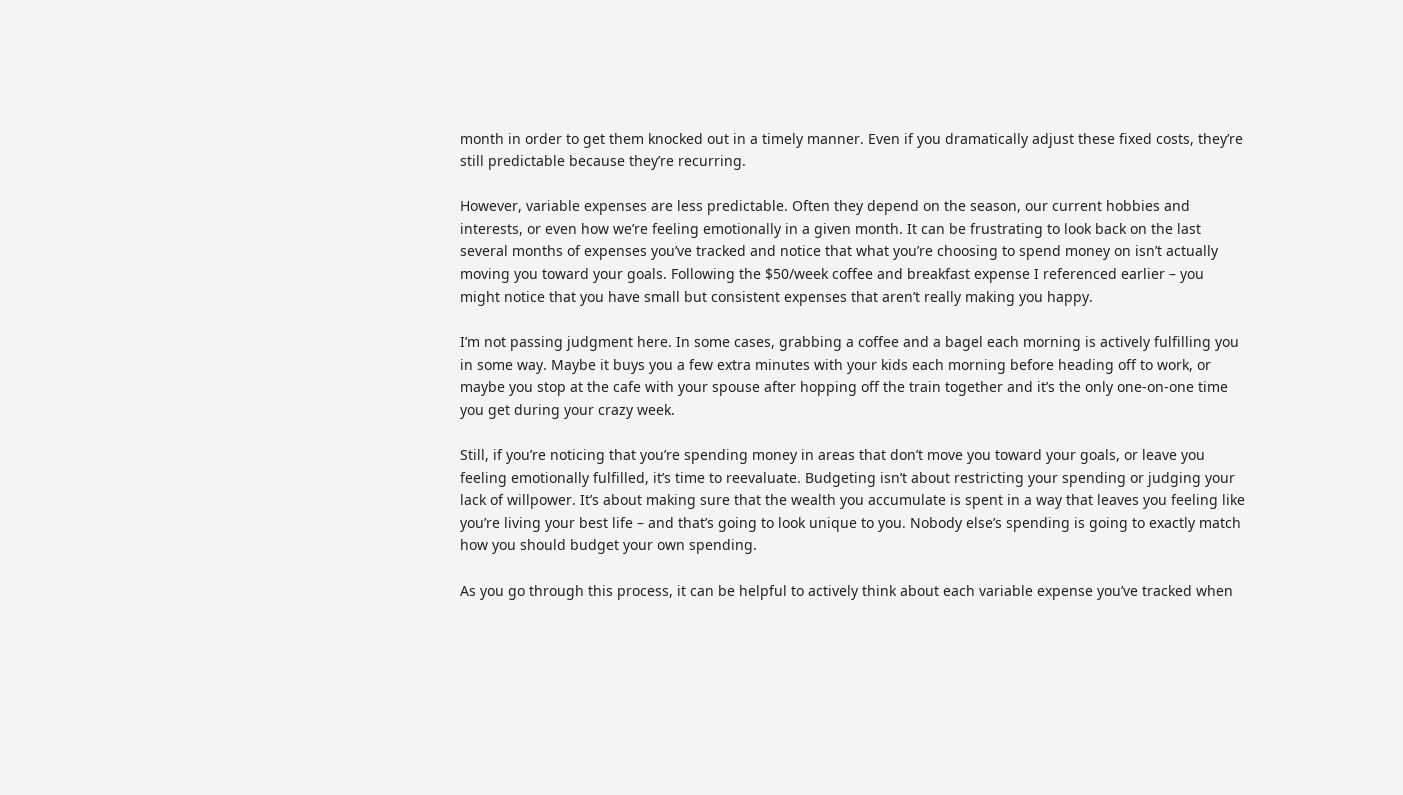month in order to get them knocked out in a timely manner. Even if you dramatically adjust these fixed costs, they’re still predictable because they’re recurring.

However, variable expenses are less predictable. Often they depend on the season, our current hobbies and interests, or even how we’re feeling emotionally in a given month. It can be frustrating to look back on the last several months of expenses you’ve tracked and notice that what you’re choosing to spend money on isn’t actually moving you toward your goals. Following the $50/week coffee and breakfast expense I referenced earlier – you might notice that you have small but consistent expenses that aren’t really making you happy.

I’m not passing judgment here. In some cases, grabbing a coffee and a bagel each morning is actively fulfilling you in some way. Maybe it buys you a few extra minutes with your kids each morning before heading off to work, or maybe you stop at the cafe with your spouse after hopping off the train together and it’s the only one-on-one time you get during your crazy week.

Still, if you’re noticing that you’re spending money in areas that don’t move you toward your goals, or leave you feeling emotionally fulfilled, it’s time to reevaluate. Budgeting isn’t about restricting your spending or judging your lack of willpower. It’s about making sure that the wealth you accumulate is spent in a way that leaves you feeling like you’re living your best life – and that’s going to look unique to you. Nobody else’s spending is going to exactly match how you should budget your own spending.

As you go through this process, it can be helpful to actively think about each variable expense you’ve tracked when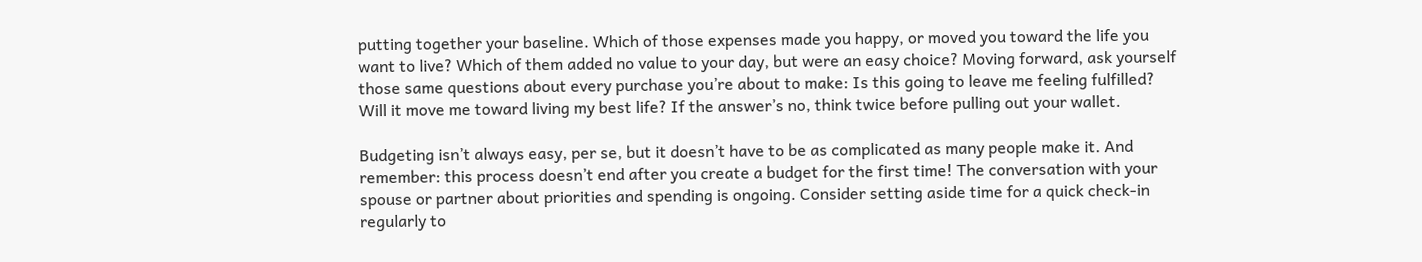putting together your baseline. Which of those expenses made you happy, or moved you toward the life you want to live? Which of them added no value to your day, but were an easy choice? Moving forward, ask yourself those same questions about every purchase you’re about to make: Is this going to leave me feeling fulfilled? Will it move me toward living my best life? If the answer’s no, think twice before pulling out your wallet.

Budgeting isn’t always easy, per se, but it doesn’t have to be as complicated as many people make it. And remember: this process doesn’t end after you create a budget for the first time! The conversation with your spouse or partner about priorities and spending is ongoing. Consider setting aside time for a quick check-in regularly to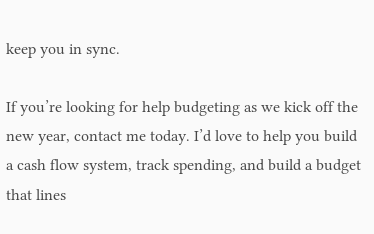keep you in sync.

If you’re looking for help budgeting as we kick off the new year, contact me today. I’d love to help you build a cash flow system, track spending, and build a budget that lines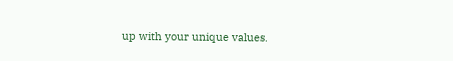up with your unique values.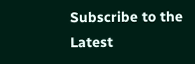Subscribe to the Latest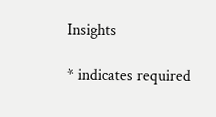Insights

* indicates required